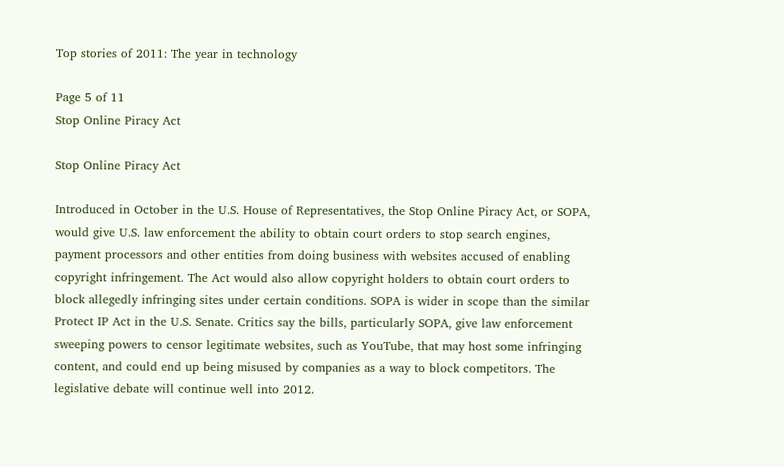Top stories of 2011: The year in technology

Page 5 of 11
Stop Online Piracy Act

Stop Online Piracy Act

Introduced in October in the U.S. House of Representatives, the Stop Online Piracy Act, or SOPA, would give U.S. law enforcement the ability to obtain court orders to stop search engines, payment processors and other entities from doing business with websites accused of enabling copyright infringement. The Act would also allow copyright holders to obtain court orders to block allegedly infringing sites under certain conditions. SOPA is wider in scope than the similar Protect IP Act in the U.S. Senate. Critics say the bills, particularly SOPA, give law enforcement sweeping powers to censor legitimate websites, such as YouTube, that may host some infringing content, and could end up being misused by companies as a way to block competitors. The legislative debate will continue well into 2012.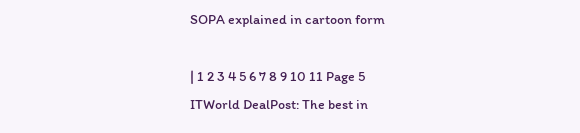SOPA explained in cartoon form

| 1 2 3 4 5 6 7 8 9 10 11 Page 5
ITWorld DealPost: The best in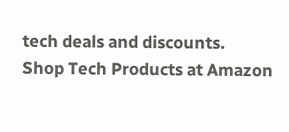tech deals and discounts.
Shop Tech Products at Amazon